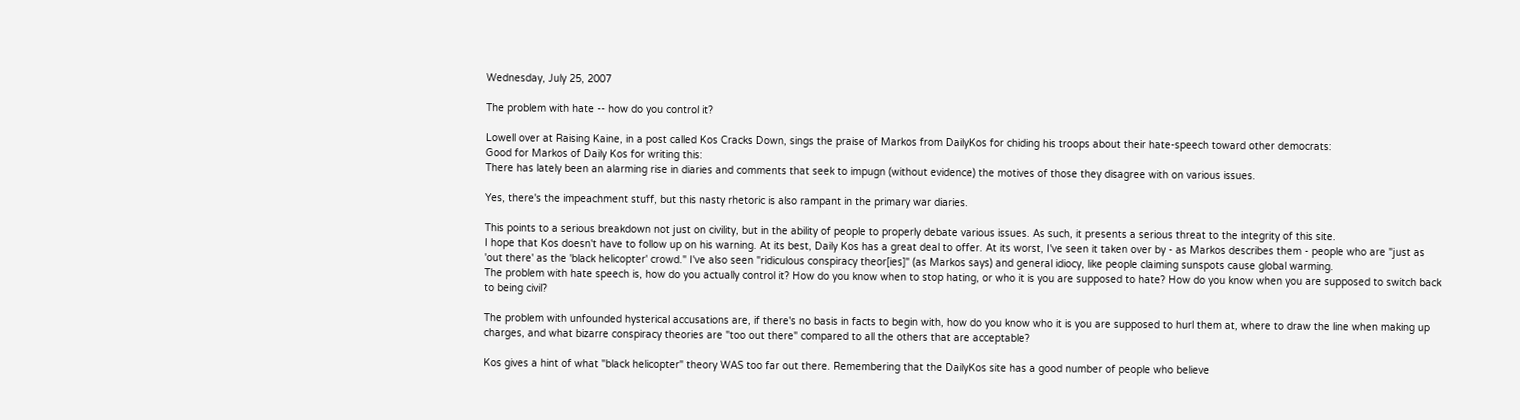Wednesday, July 25, 2007

The problem with hate -- how do you control it?

Lowell over at Raising Kaine, in a post called Kos Cracks Down, sings the praise of Markos from DailyKos for chiding his troops about their hate-speech toward other democrats:
Good for Markos of Daily Kos for writing this:
There has lately been an alarming rise in diaries and comments that seek to impugn (without evidence) the motives of those they disagree with on various issues.

Yes, there's the impeachment stuff, but this nasty rhetoric is also rampant in the primary war diaries.

This points to a serious breakdown not just on civility, but in the ability of people to properly debate various issues. As such, it presents a serious threat to the integrity of this site.
I hope that Kos doesn't have to follow up on his warning. At its best, Daily Kos has a great deal to offer. At its worst, I've seen it taken over by - as Markos describes them - people who are "just as 'out there' as the 'black helicopter' crowd." I've also seen "ridiculous conspiracy theor[ies]" (as Markos says) and general idiocy, like people claiming sunspots cause global warming.
The problem with hate speech is, how do you actually control it? How do you know when to stop hating, or who it is you are supposed to hate? How do you know when you are supposed to switch back to being civil?

The problem with unfounded hysterical accusations are, if there's no basis in facts to begin with, how do you know who it is you are supposed to hurl them at, where to draw the line when making up charges, and what bizarre conspiracy theories are "too out there" compared to all the others that are acceptable?

Kos gives a hint of what "black helicopter" theory WAS too far out there. Remembering that the DailyKos site has a good number of people who believe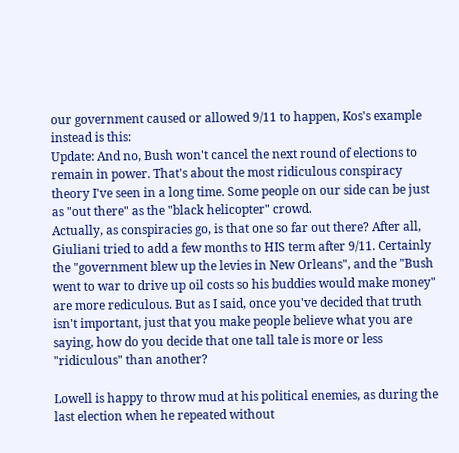our government caused or allowed 9/11 to happen, Kos's example instead is this:
Update: And no, Bush won't cancel the next round of elections to remain in power. That's about the most ridiculous conspiracy theory I've seen in a long time. Some people on our side can be just as "out there" as the "black helicopter" crowd.
Actually, as conspiracies go, is that one so far out there? After all, Giuliani tried to add a few months to HIS term after 9/11. Certainly the "government blew up the levies in New Orleans", and the "Bush went to war to drive up oil costs so his buddies would make money" are more rediculous. But as I said, once you've decided that truth isn't important, just that you make people believe what you are saying, how do you decide that one tall tale is more or less "ridiculous" than another?

Lowell is happy to throw mud at his political enemies, as during the last election when he repeated without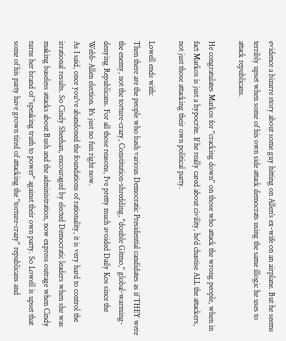evidence a bizarre story about some guy hitting on Allen's ex-wife on an airplane. But he seems terribly upset when some of his own side attack democrats using the same illogic he uses to attack republicans.

He congratulates Markos for "cracking down" on those who attack the wrong people, when in fact Markos is just a hypocrite. If he really cared about civility, he'd chastise ALL the attackers, not just those attacking their own political party.

Lowell ends with:
Then there are the people who bash various Democratic Presidential candidates as if THEY were the enemy, not the torture-crazy, Constitution-shredding, "double Gitmo," global-warming-denying Republicans. For all those reasons, I've pretty much avoided Daily Kos since the Webb-Allen election. It's just no fun right now.
As I said, once you've abandoned the foundations of rationality, it is very hard to control the irrational results. So Cindy Sheehan, encouraged by elected Democratic leaders when she was making baseless attacks about Bush and the administration, now express outrage when Cindy turns her brand of "speaking truth to power" against their own party. So Lowell is upset that some of his party have grown tired of attacking the "torture-crazy" republicans and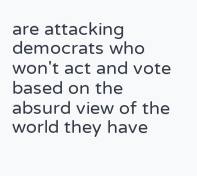are attacking democrats who won't act and vote based on the absurd view of the world they have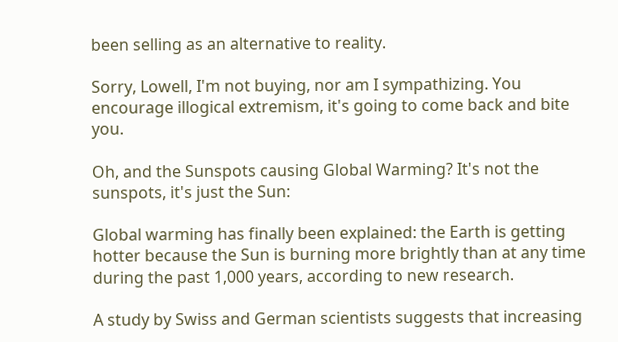been selling as an alternative to reality.

Sorry, Lowell, I'm not buying, nor am I sympathizing. You encourage illogical extremism, it's going to come back and bite you.

Oh, and the Sunspots causing Global Warming? It's not the sunspots, it's just the Sun:

Global warming has finally been explained: the Earth is getting hotter because the Sun is burning more brightly than at any time during the past 1,000 years, according to new research.

A study by Swiss and German scientists suggests that increasing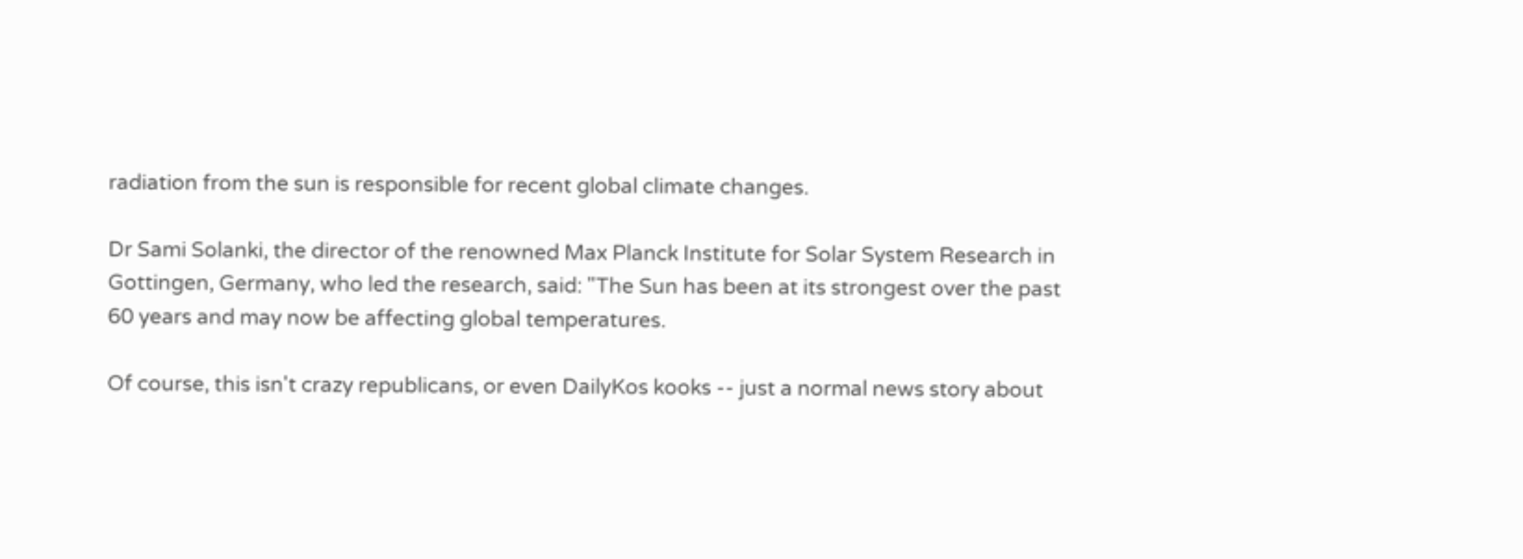radiation from the sun is responsible for recent global climate changes.

Dr Sami Solanki, the director of the renowned Max Planck Institute for Solar System Research in Gottingen, Germany, who led the research, said: "The Sun has been at its strongest over the past 60 years and may now be affecting global temperatures.

Of course, this isn't crazy republicans, or even DailyKos kooks -- just a normal news story about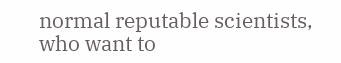normal reputable scientists, who want to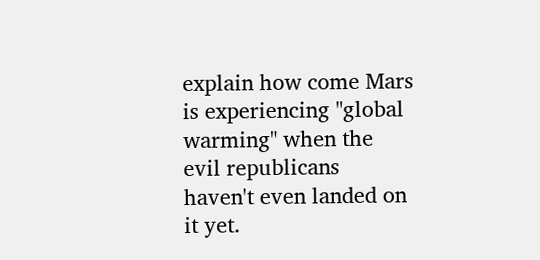explain how come Mars is experiencing "global warming" when the evil republicans haven't even landed on it yet.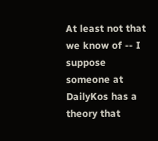At least not that we know of -- I suppose someone at DailyKos has a theory that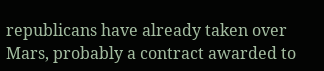republicans have already taken over Mars, probably a contract awarded to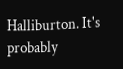Halliburton. It's probably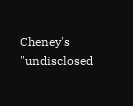Cheney's "undisclosed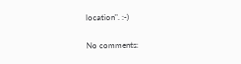location". :-)

No comments: